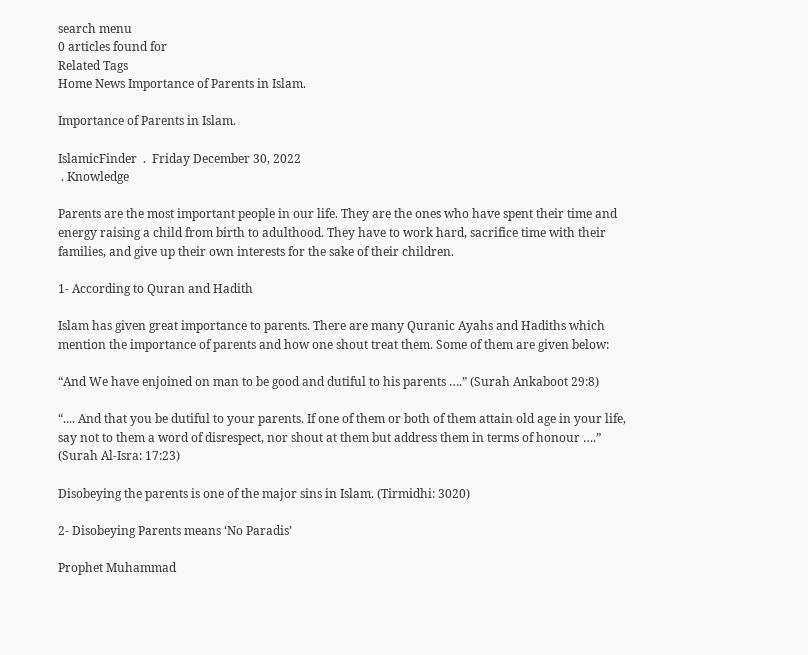search menu
0 articles found for
Related Tags
Home News Importance of Parents in Islam.

Importance of Parents in Islam.

IslamicFinder  .  Friday December 30, 2022
 . Knowledge

Parents are the most important people in our life. They are the ones who have spent their time and energy raising a child from birth to adulthood. They have to work hard, sacrifice time with their families, and give up their own interests for the sake of their children.

1- According to Quran and Hadith

Islam has given great importance to parents. There are many Quranic Ayahs and Hadiths which mention the importance of parents and how one shout treat them. Some of them are given below:

“And We have enjoined on man to be good and dutiful to his parents ….” (Surah Ankaboot 29:8)

“.... And that you be dutiful to your parents. If one of them or both of them attain old age in your life, say not to them a word of disrespect, nor shout at them but address them in terms of honour ….” (Surah Al-Isra: 17:23)

Disobeying the parents is one of the major sins in Islam. (Tirmidhi: 3020)

2- Disobeying Parents means ‘No Paradis’

Prophet Muhammad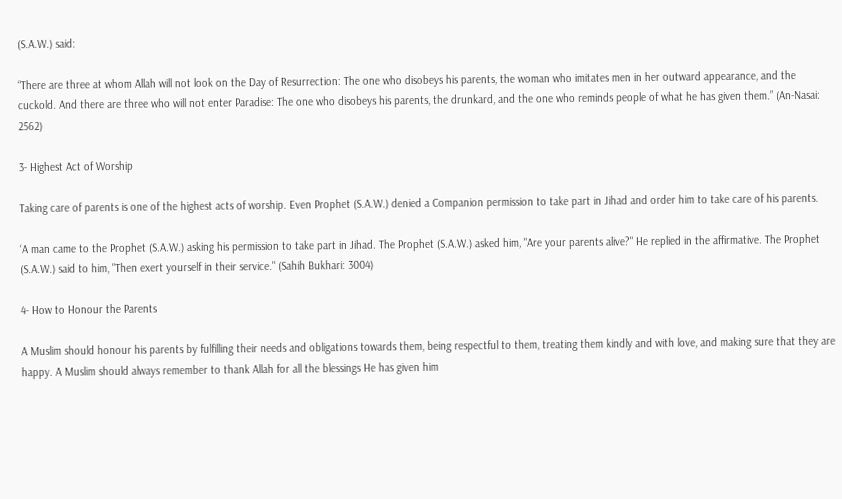(S.A.W.) said:

“There are three at whom Allah will not look on the Day of Resurrection: The one who disobeys his parents, the woman who imitates men in her outward appearance, and the cuckold. And there are three who will not enter Paradise: The one who disobeys his parents, the drunkard, and the one who reminds people of what he has given them.” (An-Nasai: 2562)

3- Highest Act of Worship

Taking care of parents is one of the highest acts of worship. Even Prophet (S.A.W.) denied a Companion permission to take part in Jihad and order him to take care of his parents.

‘A man came to the Prophet (S.A.W.) asking his permission to take part in Jihad. The Prophet (S.A.W.) asked him, "Are your parents alive?" He replied in the affirmative. The Prophet (S.A.W.) said to him, "Then exert yourself in their service." (Sahih Bukhari: 3004)

4- How to Honour the Parents

A Muslim should honour his parents by fulfilling their needs and obligations towards them, being respectful to them, treating them kindly and with love, and making sure that they are happy. A Muslim should always remember to thank Allah for all the blessings He has given him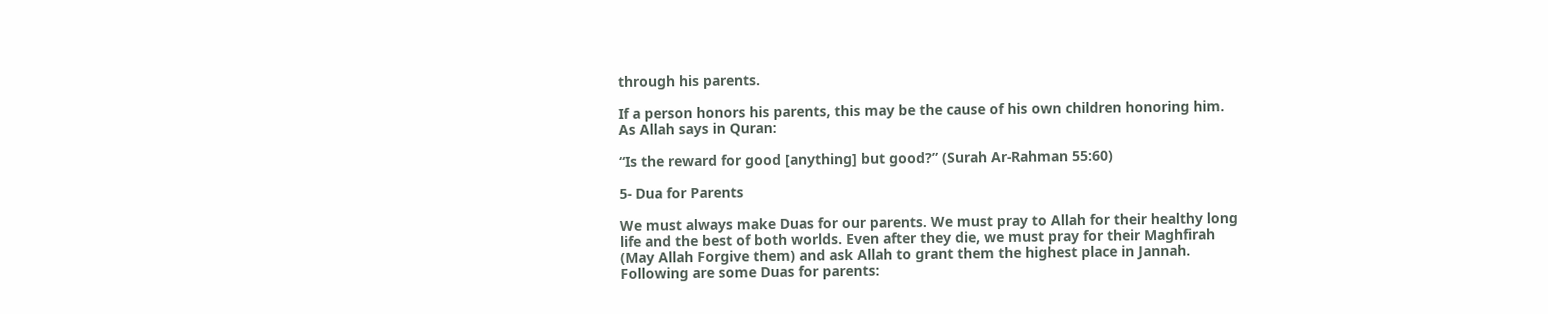through his parents.

If a person honors his parents, this may be the cause of his own children honoring him. As Allah says in Quran:

“Is the reward for good [anything] but good?” (Surah Ar-Rahman 55:60)

5- Dua for Parents

We must always make Duas for our parents. We must pray to Allah for their healthy long life and the best of both worlds. Even after they die, we must pray for their Maghfirah (May Allah Forgive them) and ask Allah to grant them the highest place in Jannah. Following are some Duas for parents: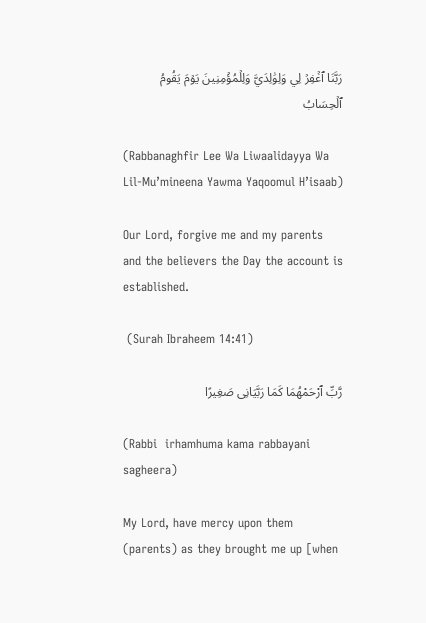رَبَّنَا ٱغۡفِرۡ لِي وَلِوَٰلِدَيَّ وَلِلۡمُؤۡمِنِينَ يَوۡمَ يَقُومُ ٱلۡحِسَابُ

(Rabbanaghfir Lee Wa Liwaalidayya Wa Lil-Mu’mineena Yawma Yaqoomul H’isaab)

Our Lord, forgive me and my parents and the believers the Day the account is established.

 (Surah Ibraheem 14:41)

رَّبِّ ٱرْحَمْهُمَا كَمَا رَبَّيَانِى صَغِيرًا

(Rabbi  irhamhuma kama rabbayani sagheera)

My Lord, have mercy upon them (parents) as they brought me up [when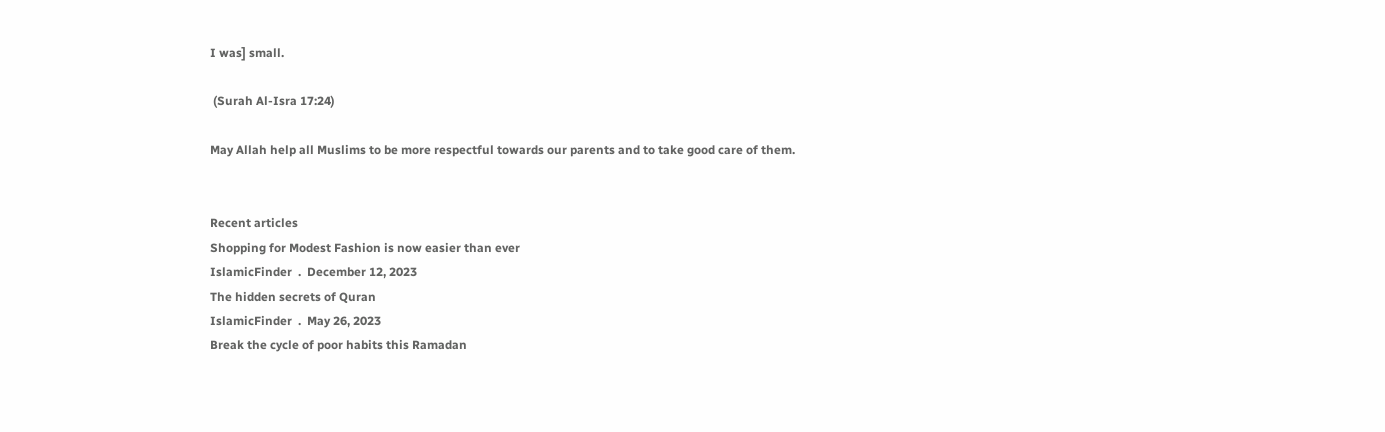I was] small.

 (Surah Al-Isra 17:24)

May Allah help all Muslims to be more respectful towards our parents and to take good care of them.


Recent articles
Shopping for Modest Fashion is now easier than ever
IslamicFinder  .  December 12, 2023
The hidden secrets of Quran
IslamicFinder  .  May 26, 2023
Break the cycle of poor habits this Ramadan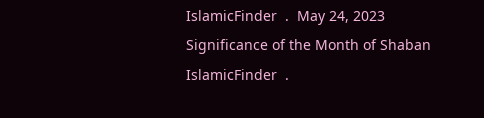IslamicFinder  .  May 24, 2023
Significance of the Month of Shaban
IslamicFinder  .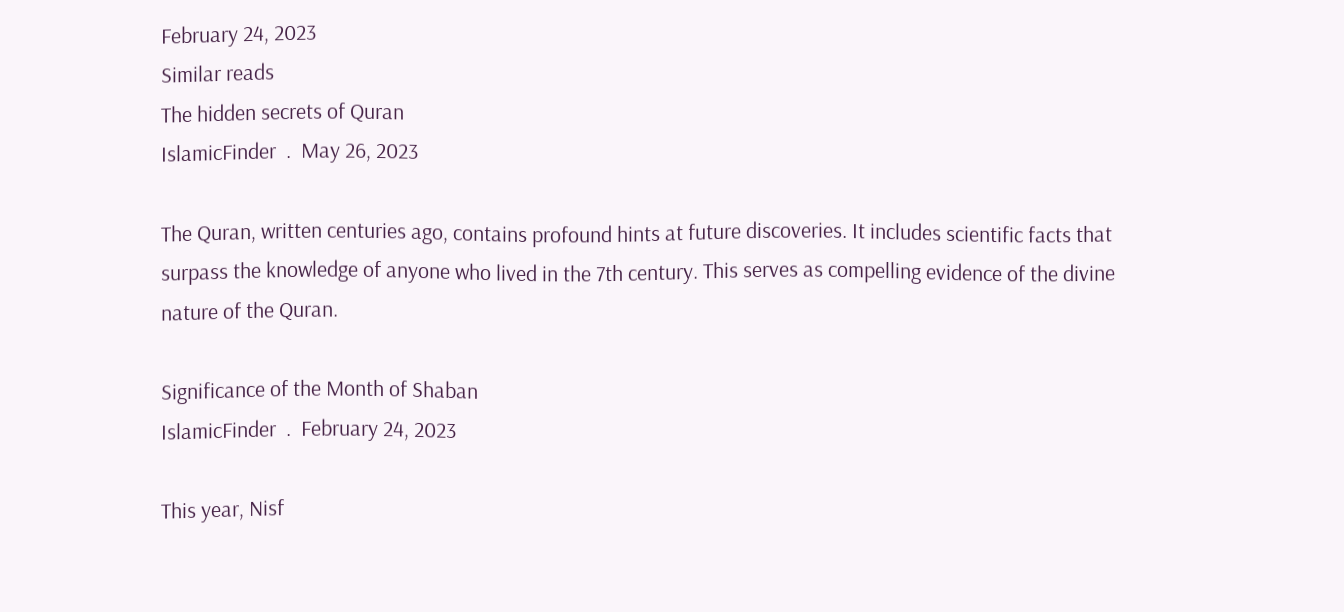February 24, 2023
Similar reads
The hidden secrets of Quran
IslamicFinder  .  May 26, 2023

The Quran, written centuries ago, contains profound hints at future discoveries. It includes scientific facts that surpass the knowledge of anyone who lived in the 7th century. This serves as compelling evidence of the divine nature of the Quran.

Significance of the Month of Shaban
IslamicFinder  .  February 24, 2023

This year, Nisf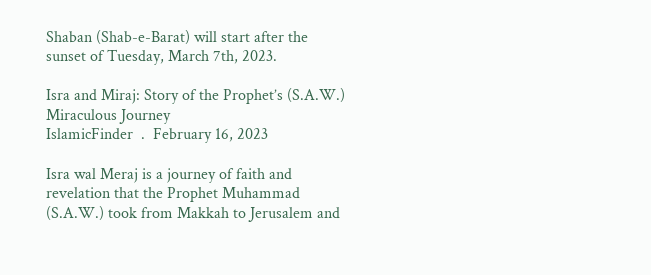Shaban (Shab-e-Barat) will start after the sunset of Tuesday, March 7th, 2023.

Isra and Miraj: Story of the Prophet’s (S.A.W.) Miraculous Journey
IslamicFinder  .  February 16, 2023

Isra wal Meraj is a journey of faith and revelation that the Prophet Muhammad (S.A.W.) took from Makkah to Jerusalem and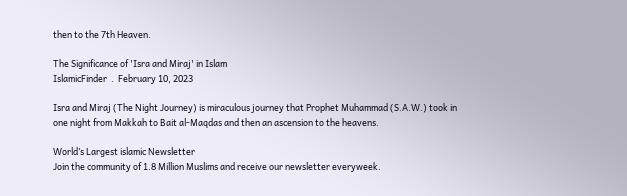then to the 7th Heaven.

The Significance of 'Isra and Miraj' in Islam
IslamicFinder  .  February 10, 2023

Isra and Miraj (The Night Journey) is miraculous journey that Prophet Muhammad (S.A.W.) took in one night from Makkah to Bait al-Maqdas and then an ascension to the heavens.

World’s Largest islamic Newsletter
Join the community of 1.8 Million Muslims and receive our newsletter everyweek.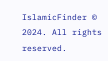IslamicFinder © 2024. All rights reserved.